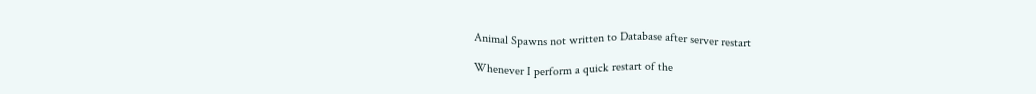Animal Spawns not written to Database after server restart

Whenever I perform a quick restart of the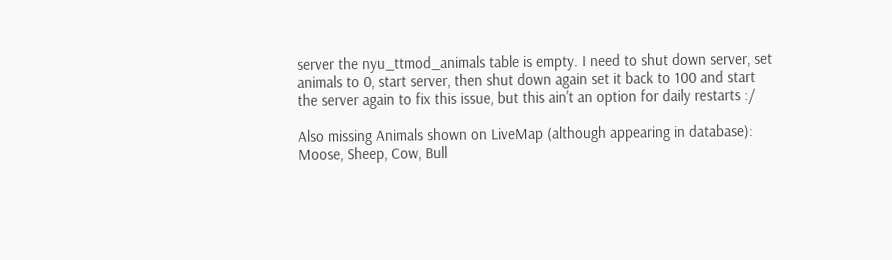server the nyu_ttmod_animals table is empty. I need to shut down server, set animals to 0, start server, then shut down again set it back to 100 and start the server again to fix this issue, but this ain't an option for daily restarts :/

Also missing Animals shown on LiveMap (although appearing in database):
Moose, Sheep, Cow, Bull